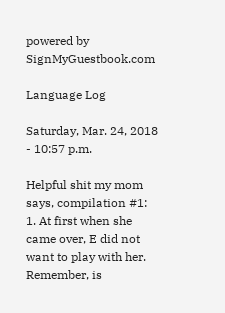powered by SignMyGuestbook.com

Language Log

Saturday, Mar. 24, 2018 - 10:57 p.m.

Helpful shit my mom says, compilation #1:
1. At first when she came over, E did not want to play with her. Remember, is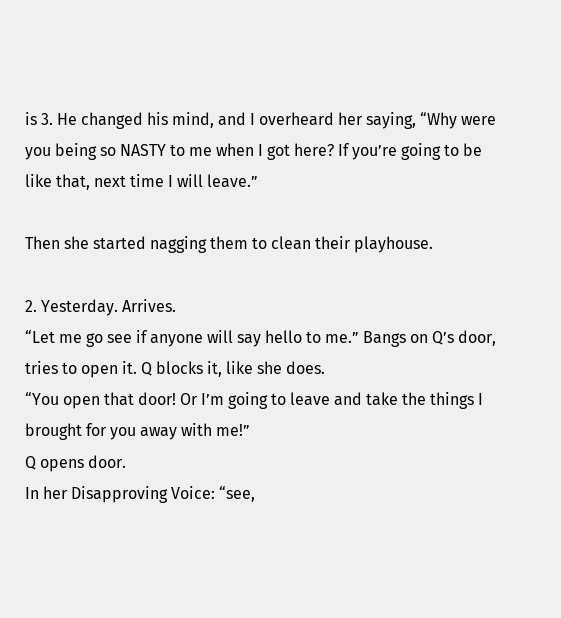is 3. He changed his mind, and I overheard her saying, “Why were you being so NASTY to me when I got here? If you’re going to be like that, next time I will leave.”

Then she started nagging them to clean their playhouse.

2. Yesterday. Arrives.
“Let me go see if anyone will say hello to me.” Bangs on Q’s door, tries to open it. Q blocks it, like she does.
“You open that door! Or I’m going to leave and take the things I brought for you away with me!”
Q opens door.
In her Disapproving Voice: “see,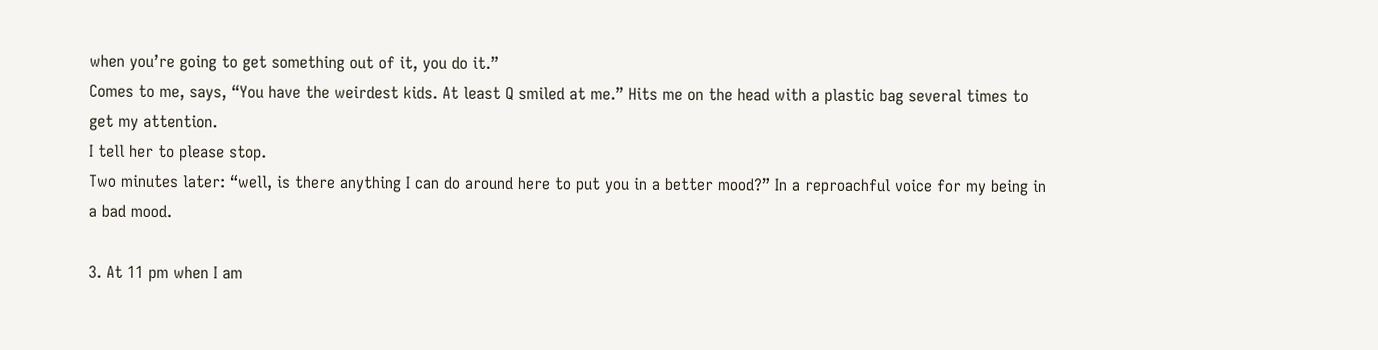when you’re going to get something out of it, you do it.”
Comes to me, says, “You have the weirdest kids. At least Q smiled at me.” Hits me on the head with a plastic bag several times to get my attention.
I tell her to please stop.
Two minutes later: “well, is there anything I can do around here to put you in a better mood?” In a reproachful voice for my being in a bad mood.

3. At 11 pm when I am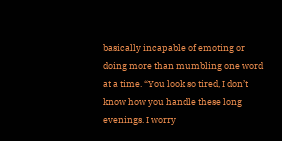basically incapable of emoting or doing more than mumbling one word at a time. “You look so tired, I don’t know how you handle these long evenings. I worry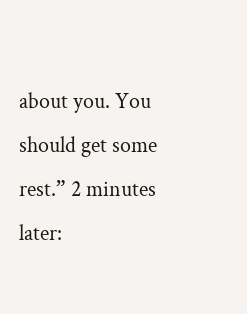about you. You should get some rest.” 2 minutes later: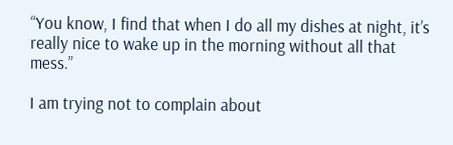“You know, I find that when I do all my dishes at night, it’s really nice to wake up in the morning without all that mess.”

I am trying not to complain about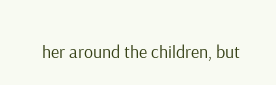her around the children, but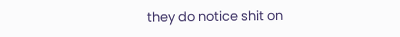they do notice shit on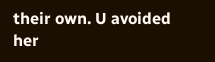their own. U avoided her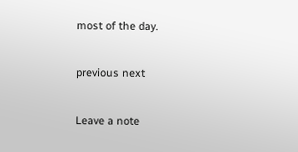most of the day.

previous next

Leave a note